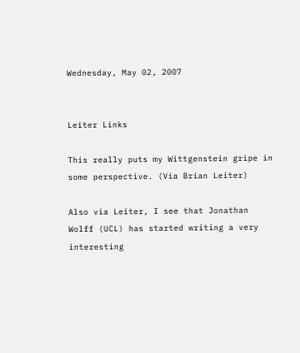Wednesday, May 02, 2007


Leiter Links

This really puts my Wittgenstein gripe in some perspective. (Via Brian Leiter)

Also via Leiter, I see that Jonathan Wolff (UCL) has started writing a very interesting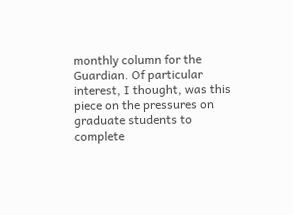monthly column for the Guardian. Of particular interest, I thought, was this piece on the pressures on graduate students to complete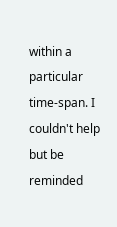within a particular time-span. I couldn't help but be reminded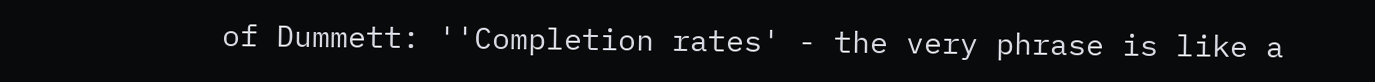of Dummett: ''Completion rates' - the very phrase is like a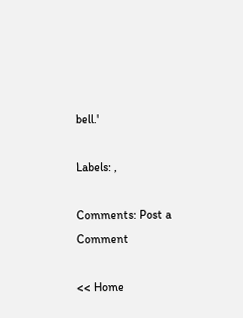bell.'

Labels: ,

Comments: Post a Comment

<< Home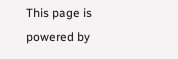This page is powered by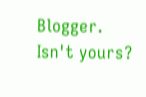Blogger. Isn't yours?